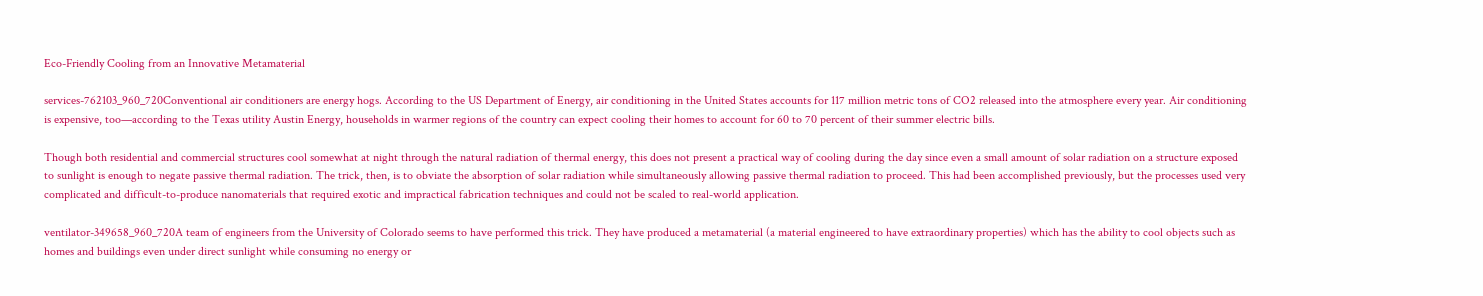Eco-Friendly Cooling from an Innovative Metamaterial

services-762103_960_720Conventional air conditioners are energy hogs. According to the US Department of Energy, air conditioning in the United States accounts for 117 million metric tons of CO2 released into the atmosphere every year. Air conditioning is expensive, too—according to the Texas utility Austin Energy, households in warmer regions of the country can expect cooling their homes to account for 60 to 70 percent of their summer electric bills.

Though both residential and commercial structures cool somewhat at night through the natural radiation of thermal energy, this does not present a practical way of cooling during the day since even a small amount of solar radiation on a structure exposed to sunlight is enough to negate passive thermal radiation. The trick, then, is to obviate the absorption of solar radiation while simultaneously allowing passive thermal radiation to proceed. This had been accomplished previously, but the processes used very complicated and difficult-to-produce nanomaterials that required exotic and impractical fabrication techniques and could not be scaled to real-world application.

ventilator-349658_960_720A team of engineers from the University of Colorado seems to have performed this trick. They have produced a metamaterial (a material engineered to have extraordinary properties) which has the ability to cool objects such as homes and buildings even under direct sunlight while consuming no energy or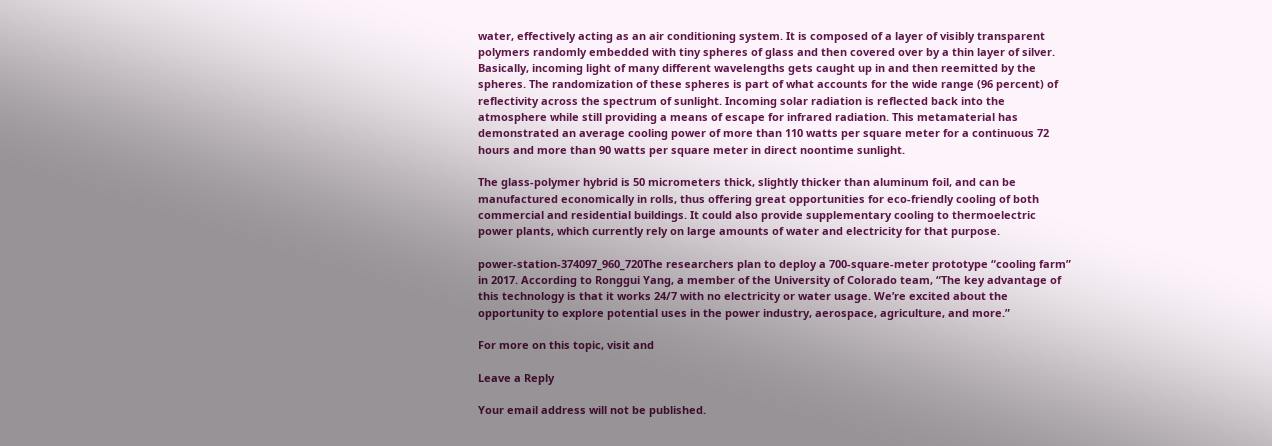water, effectively acting as an air conditioning system. It is composed of a layer of visibly transparent polymers randomly embedded with tiny spheres of glass and then covered over by a thin layer of silver. Basically, incoming light of many different wavelengths gets caught up in and then reemitted by the spheres. The randomization of these spheres is part of what accounts for the wide range (96 percent) of reflectivity across the spectrum of sunlight. Incoming solar radiation is reflected back into the atmosphere while still providing a means of escape for infrared radiation. This metamaterial has demonstrated an average cooling power of more than 110 watts per square meter for a continuous 72 hours and more than 90 watts per square meter in direct noontime sunlight.

The glass-polymer hybrid is 50 micrometers thick, slightly thicker than aluminum foil, and can be manufactured economically in rolls, thus offering great opportunities for eco-friendly cooling of both commercial and residential buildings. It could also provide supplementary cooling to thermoelectric power plants, which currently rely on large amounts of water and electricity for that purpose.

power-station-374097_960_720The researchers plan to deploy a 700-square-meter prototype “cooling farm” in 2017. According to Ronggui Yang, a member of the University of Colorado team, “The key advantage of this technology is that it works 24/7 with no electricity or water usage. We’re excited about the opportunity to explore potential uses in the power industry, aerospace, agriculture, and more.”

For more on this topic, visit and

Leave a Reply

Your email address will not be published.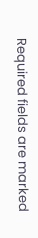Required fields are marked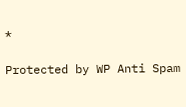*

Protected by WP Anti Spam